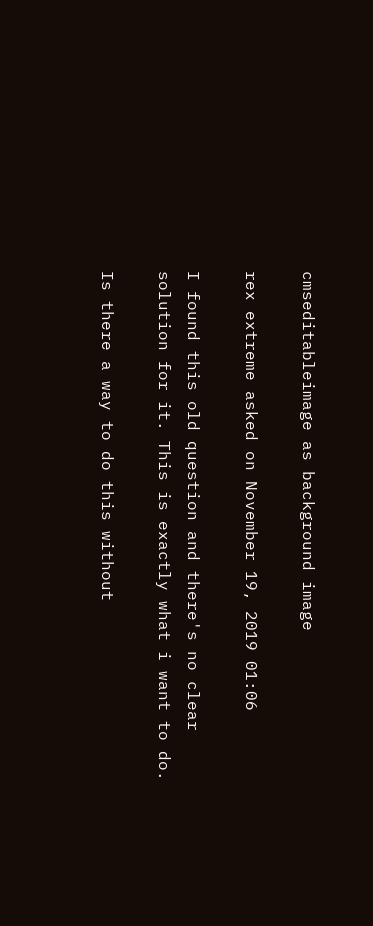cmseditableimage as background image

rex extreme asked on November 19, 2019 01:06

I found this old question and there's no clear solution for it. This is exactly what i want to do.

Is there a way to do this without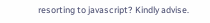resorting to javascript? Kindly advise.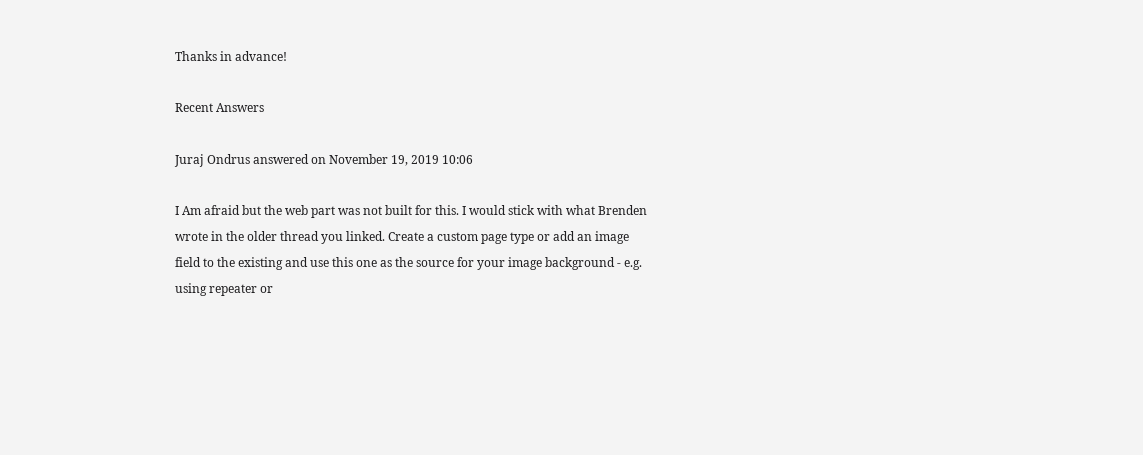Thanks in advance!

Recent Answers

Juraj Ondrus answered on November 19, 2019 10:06

I Am afraid but the web part was not built for this. I would stick with what Brenden wrote in the older thread you linked. Create a custom page type or add an image field to the existing and use this one as the source for your image background - e.g. using repeater or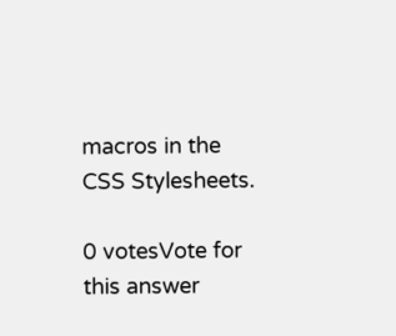macros in the CSS Stylesheets.

0 votesVote for this answer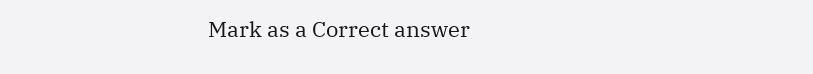Mark as a Correct answer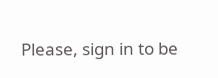Please, sign in to be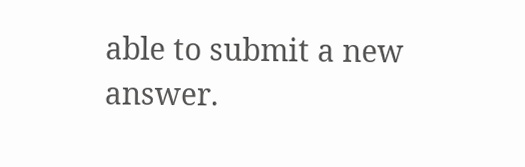able to submit a new answer.